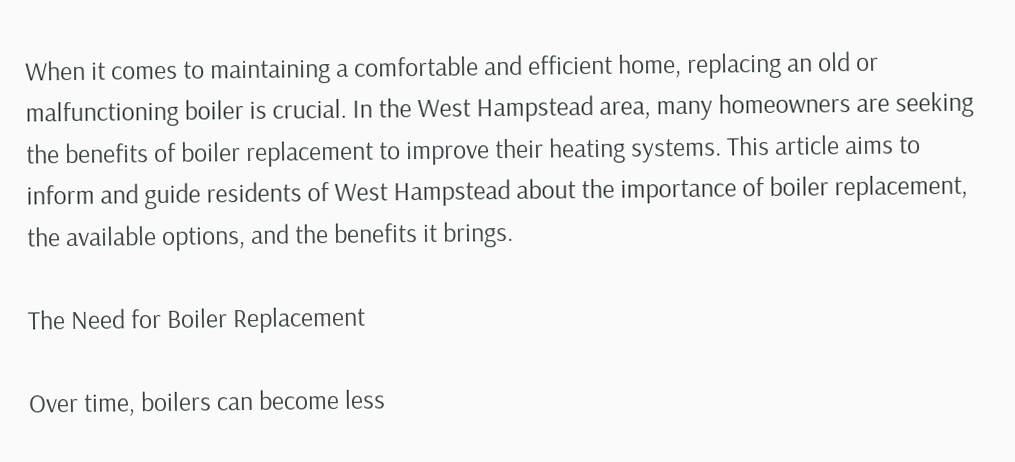When it comes to maintaining a comfortable and efficient home, replacing an old or malfunctioning boiler is crucial. In the West Hampstead area, many homeowners are seeking the benefits of boiler replacement to improve their heating systems. This article aims to inform and guide residents of West Hampstead about the importance of boiler replacement, the available options, and the benefits it brings.

The Need for Boiler Replacement

Over time, boilers can become less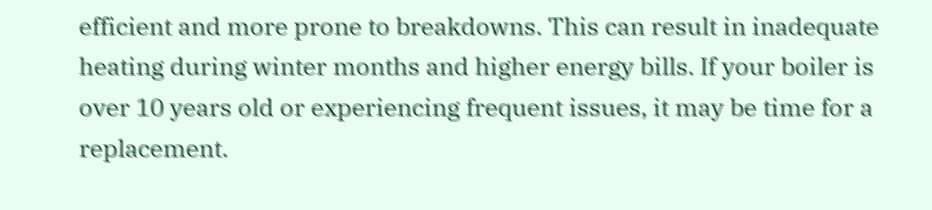efficient and more prone to breakdowns. This can result in inadequate heating during winter months and higher energy bills. If your boiler is over 10 years old or experiencing frequent issues, it may be time for a replacement.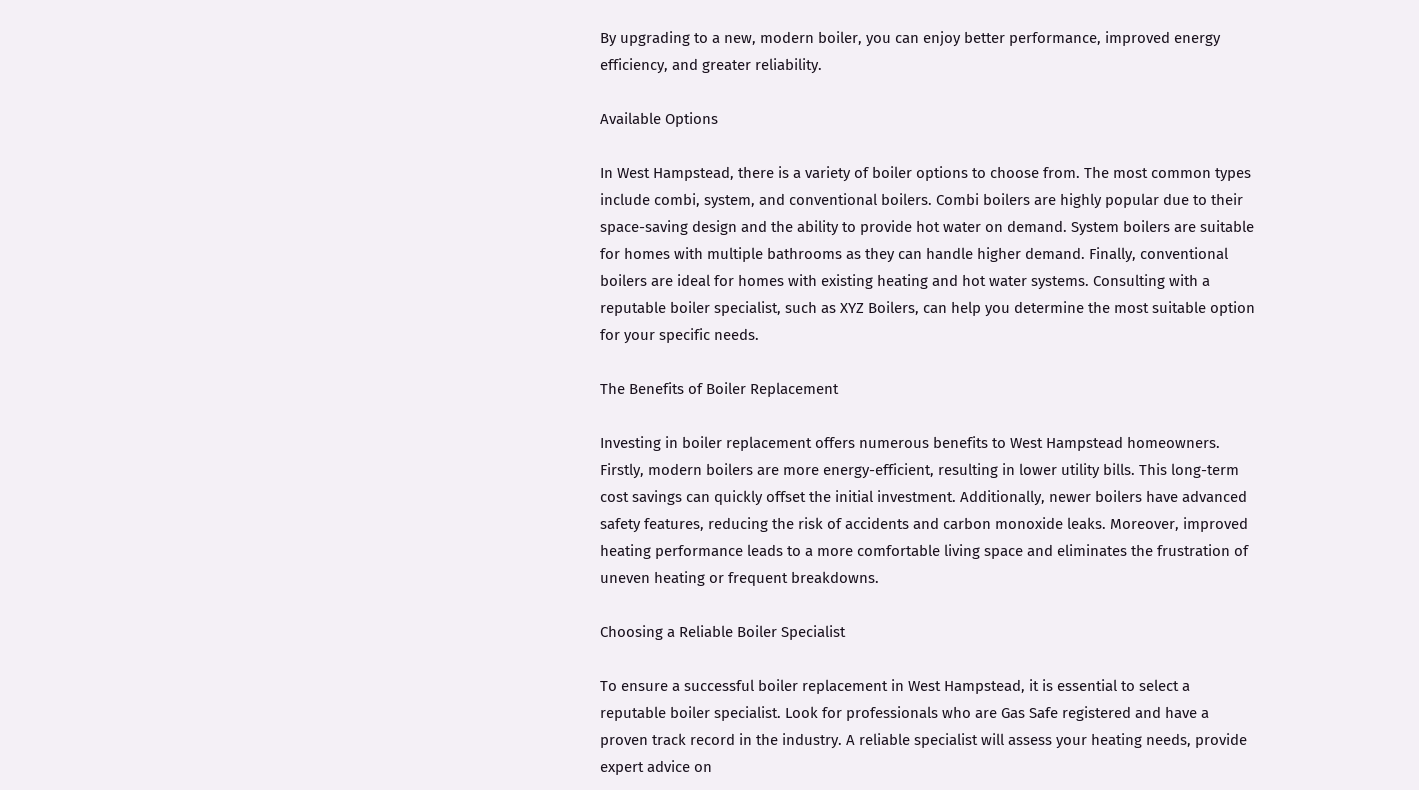By upgrading to a new, modern boiler, you can enjoy better performance, improved energy efficiency, and greater reliability.

Available Options

In West Hampstead, there is a variety of boiler options to choose from. The most common types include combi, system, and conventional boilers. Combi boilers are highly popular due to their space-saving design and the ability to provide hot water on demand. System boilers are suitable for homes with multiple bathrooms as they can handle higher demand. Finally, conventional boilers are ideal for homes with existing heating and hot water systems. Consulting with a reputable boiler specialist, such as XYZ Boilers, can help you determine the most suitable option for your specific needs.

The Benefits of Boiler Replacement

Investing in boiler replacement offers numerous benefits to West Hampstead homeowners. Firstly, modern boilers are more energy-efficient, resulting in lower utility bills. This long-term cost savings can quickly offset the initial investment. Additionally, newer boilers have advanced safety features, reducing the risk of accidents and carbon monoxide leaks. Moreover, improved heating performance leads to a more comfortable living space and eliminates the frustration of uneven heating or frequent breakdowns.

Choosing a Reliable Boiler Specialist

To ensure a successful boiler replacement in West Hampstead, it is essential to select a reputable boiler specialist. Look for professionals who are Gas Safe registered and have a proven track record in the industry. A reliable specialist will assess your heating needs, provide expert advice on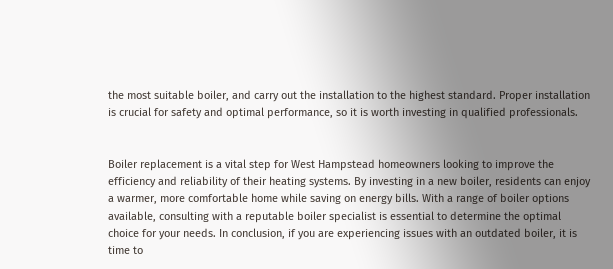the most suitable boiler, and carry out the installation to the highest standard. Proper installation is crucial for safety and optimal performance, so it is worth investing in qualified professionals.


Boiler replacement is a vital step for West Hampstead homeowners looking to improve the efficiency and reliability of their heating systems. By investing in a new boiler, residents can enjoy a warmer, more comfortable home while saving on energy bills. With a range of boiler options available, consulting with a reputable boiler specialist is essential to determine the optimal choice for your needs. In conclusion, if you are experiencing issues with an outdated boiler, it is time to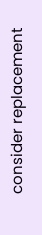consider replacement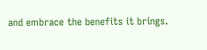and embrace the benefits it brings.